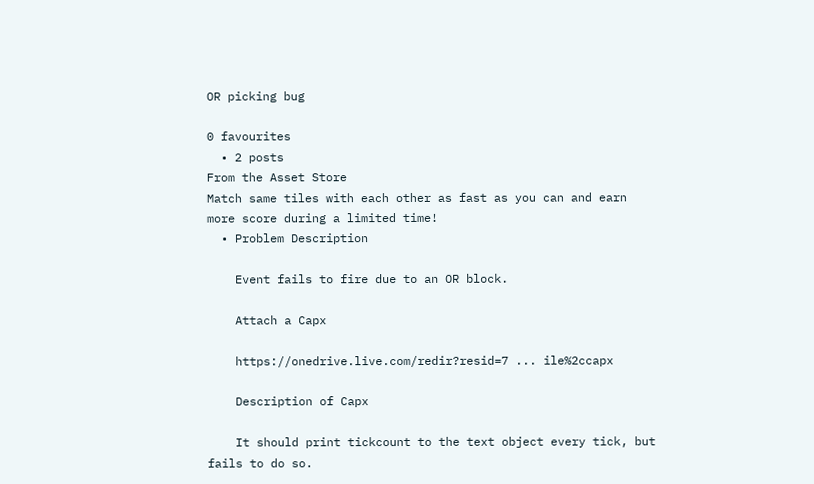OR picking bug

0 favourites
  • 2 posts
From the Asset Store
Match same tiles with each other as fast as you can and earn more score during a limited time!
  • Problem Description

    Event fails to fire due to an OR block.

    Attach a Capx

    https://onedrive.live.com/redir?resid=7 ... ile%2ccapx

    Description of Capx

    It should print tickcount to the text object every tick, but fails to do so.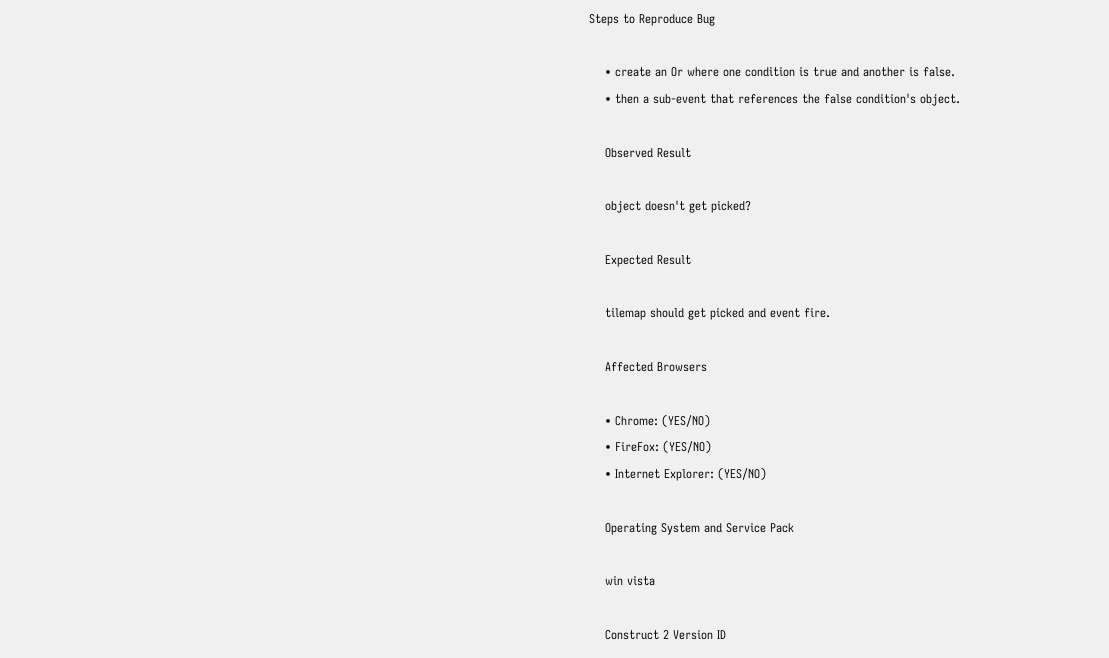Steps to Reproduce Bug

    • create an Or where one condition is true and another is false.
    • then a sub-event that references the false condition's object.

    Observed Result

    object doesn't get picked?

    Expected Result

    tilemap should get picked and event fire.

    Affected Browsers

    • Chrome: (YES/NO)
    • FireFox: (YES/NO)
    • Internet Explorer: (YES/NO)

    Operating System and Service Pack

    win vista

    Construct 2 Version ID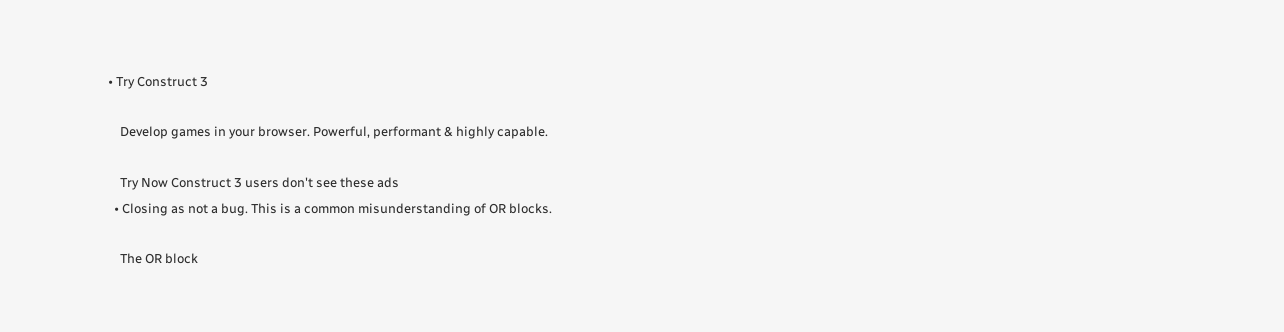• Try Construct 3

    Develop games in your browser. Powerful, performant & highly capable.

    Try Now Construct 3 users don't see these ads
  • Closing as not a bug. This is a common misunderstanding of OR blocks.

    The OR block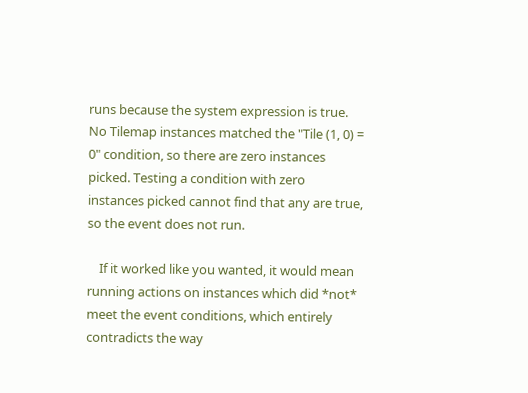runs because the system expression is true. No Tilemap instances matched the "Tile (1, 0) = 0" condition, so there are zero instances picked. Testing a condition with zero instances picked cannot find that any are true, so the event does not run.

    If it worked like you wanted, it would mean running actions on instances which did *not* meet the event conditions, which entirely contradicts the way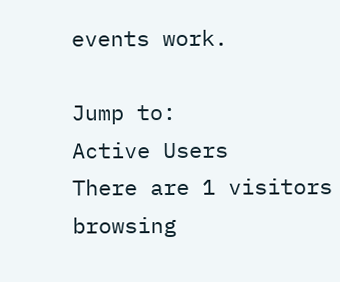events work.

Jump to:
Active Users
There are 1 visitors browsing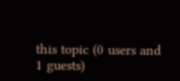this topic (0 users and 1 guests)